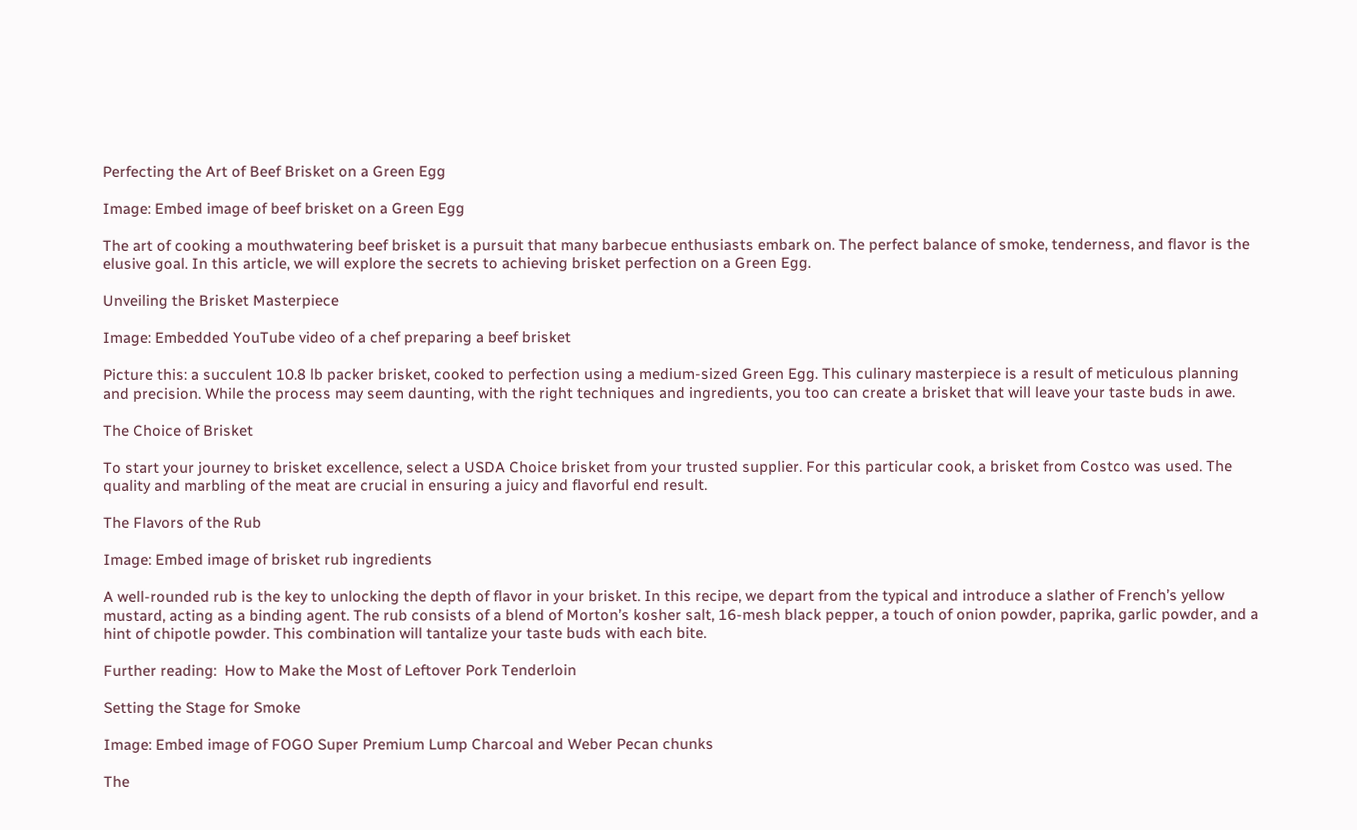Perfecting the Art of Beef Brisket on a Green Egg

Image: Embed image of beef brisket on a Green Egg

The art of cooking a mouthwatering beef brisket is a pursuit that many barbecue enthusiasts embark on. The perfect balance of smoke, tenderness, and flavor is the elusive goal. In this article, we will explore the secrets to achieving brisket perfection on a Green Egg.

Unveiling the Brisket Masterpiece

Image: Embedded YouTube video of a chef preparing a beef brisket

Picture this: a succulent 10.8 lb packer brisket, cooked to perfection using a medium-sized Green Egg. This culinary masterpiece is a result of meticulous planning and precision. While the process may seem daunting, with the right techniques and ingredients, you too can create a brisket that will leave your taste buds in awe.

The Choice of Brisket

To start your journey to brisket excellence, select a USDA Choice brisket from your trusted supplier. For this particular cook, a brisket from Costco was used. The quality and marbling of the meat are crucial in ensuring a juicy and flavorful end result.

The Flavors of the Rub

Image: Embed image of brisket rub ingredients

A well-rounded rub is the key to unlocking the depth of flavor in your brisket. In this recipe, we depart from the typical and introduce a slather of French’s yellow mustard, acting as a binding agent. The rub consists of a blend of Morton’s kosher salt, 16-mesh black pepper, a touch of onion powder, paprika, garlic powder, and a hint of chipotle powder. This combination will tantalize your taste buds with each bite.

Further reading:  How to Make the Most of Leftover Pork Tenderloin

Setting the Stage for Smoke

Image: Embed image of FOGO Super Premium Lump Charcoal and Weber Pecan chunks

The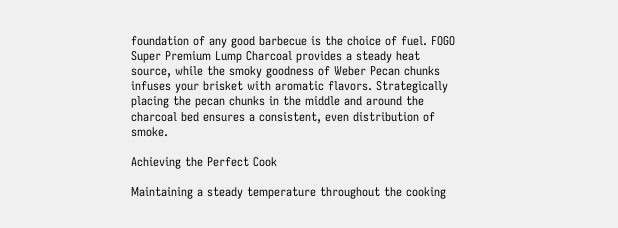foundation of any good barbecue is the choice of fuel. FOGO Super Premium Lump Charcoal provides a steady heat source, while the smoky goodness of Weber Pecan chunks infuses your brisket with aromatic flavors. Strategically placing the pecan chunks in the middle and around the charcoal bed ensures a consistent, even distribution of smoke.

Achieving the Perfect Cook

Maintaining a steady temperature throughout the cooking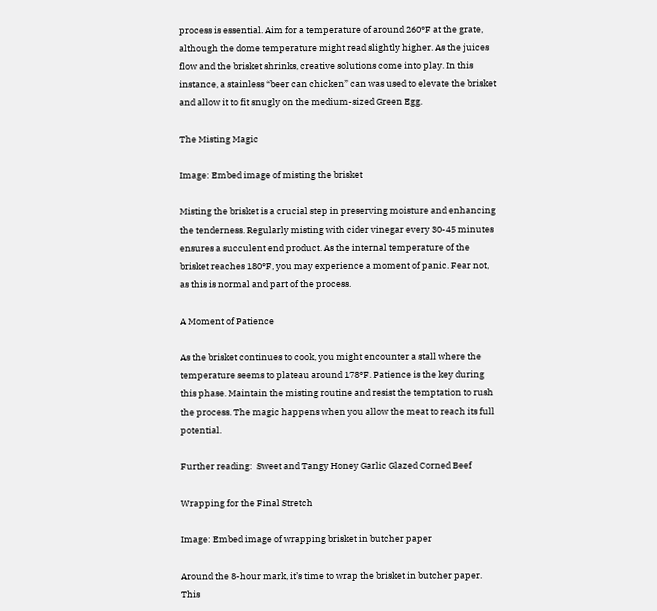process is essential. Aim for a temperature of around 260°F at the grate, although the dome temperature might read slightly higher. As the juices flow and the brisket shrinks, creative solutions come into play. In this instance, a stainless “beer can chicken” can was used to elevate the brisket and allow it to fit snugly on the medium-sized Green Egg.

The Misting Magic

Image: Embed image of misting the brisket

Misting the brisket is a crucial step in preserving moisture and enhancing the tenderness. Regularly misting with cider vinegar every 30-45 minutes ensures a succulent end product. As the internal temperature of the brisket reaches 180°F, you may experience a moment of panic. Fear not, as this is normal and part of the process.

A Moment of Patience

As the brisket continues to cook, you might encounter a stall where the temperature seems to plateau around 178°F. Patience is the key during this phase. Maintain the misting routine and resist the temptation to rush the process. The magic happens when you allow the meat to reach its full potential.

Further reading:  Sweet and Tangy Honey Garlic Glazed Corned Beef

Wrapping for the Final Stretch

Image: Embed image of wrapping brisket in butcher paper

Around the 8-hour mark, it’s time to wrap the brisket in butcher paper. This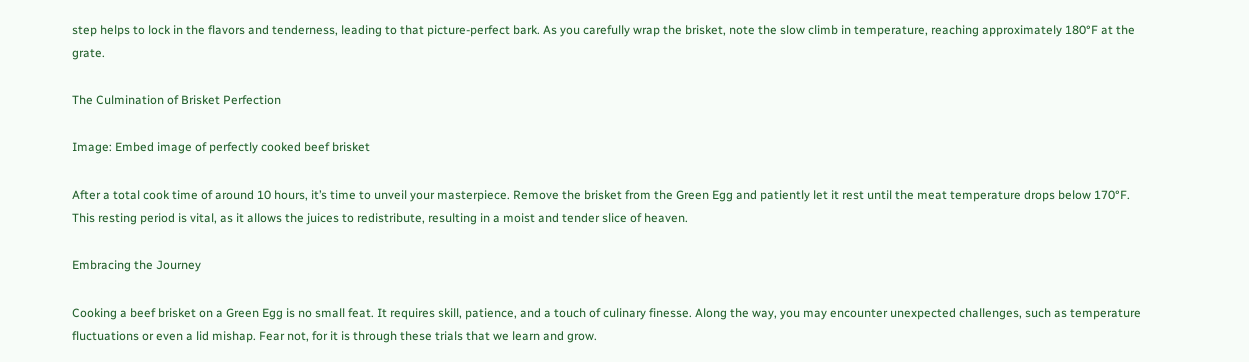step helps to lock in the flavors and tenderness, leading to that picture-perfect bark. As you carefully wrap the brisket, note the slow climb in temperature, reaching approximately 180°F at the grate.

The Culmination of Brisket Perfection

Image: Embed image of perfectly cooked beef brisket

After a total cook time of around 10 hours, it’s time to unveil your masterpiece. Remove the brisket from the Green Egg and patiently let it rest until the meat temperature drops below 170°F. This resting period is vital, as it allows the juices to redistribute, resulting in a moist and tender slice of heaven.

Embracing the Journey

Cooking a beef brisket on a Green Egg is no small feat. It requires skill, patience, and a touch of culinary finesse. Along the way, you may encounter unexpected challenges, such as temperature fluctuations or even a lid mishap. Fear not, for it is through these trials that we learn and grow.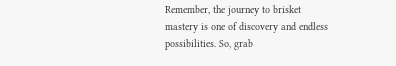Remember, the journey to brisket mastery is one of discovery and endless possibilities. So, grab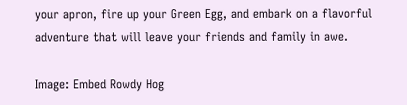your apron, fire up your Green Egg, and embark on a flavorful adventure that will leave your friends and family in awe.

Image: Embed Rowdy Hog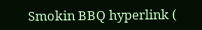Smokin BBQ hyperlink (